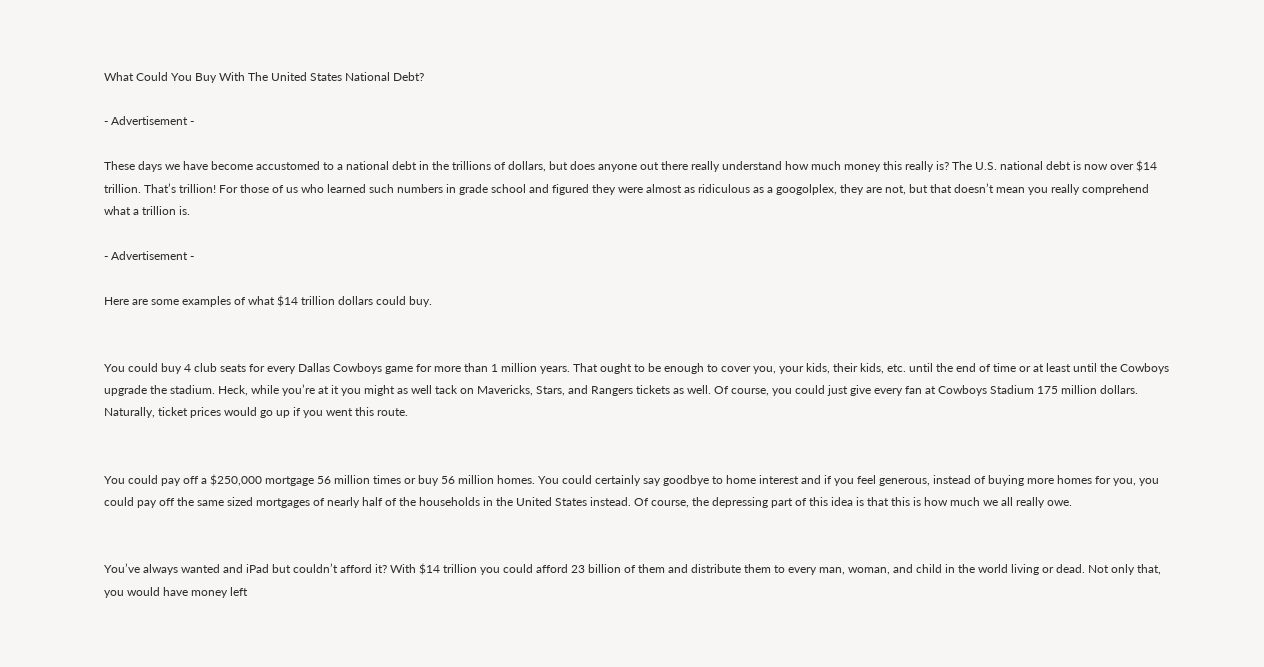What Could You Buy With The United States National Debt?

- Advertisement -

These days we have become accustomed to a national debt in the trillions of dollars, but does anyone out there really understand how much money this really is? The U.S. national debt is now over $14 trillion. That’s trillion! For those of us who learned such numbers in grade school and figured they were almost as ridiculous as a googolplex, they are not, but that doesn’t mean you really comprehend what a trillion is.

- Advertisement -

Here are some examples of what $14 trillion dollars could buy.


You could buy 4 club seats for every Dallas Cowboys game for more than 1 million years. That ought to be enough to cover you, your kids, their kids, etc. until the end of time or at least until the Cowboys upgrade the stadium. Heck, while you’re at it you might as well tack on Mavericks, Stars, and Rangers tickets as well. Of course, you could just give every fan at Cowboys Stadium 175 million dollars. Naturally, ticket prices would go up if you went this route.


You could pay off a $250,000 mortgage 56 million times or buy 56 million homes. You could certainly say goodbye to home interest and if you feel generous, instead of buying more homes for you, you could pay off the same sized mortgages of nearly half of the households in the United States instead. Of course, the depressing part of this idea is that this is how much we all really owe.


You’ve always wanted and iPad but couldn’t afford it? With $14 trillion you could afford 23 billion of them and distribute them to every man, woman, and child in the world living or dead. Not only that, you would have money left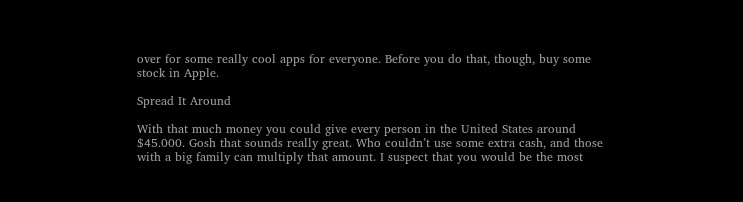over for some really cool apps for everyone. Before you do that, though, buy some stock in Apple.

Spread It Around

With that much money you could give every person in the United States around $45.000. Gosh that sounds really great. Who couldn’t use some extra cash, and those with a big family can multiply that amount. I suspect that you would be the most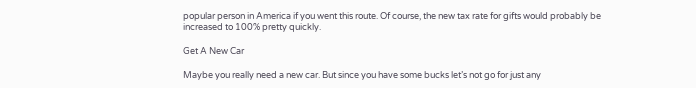popular person in America if you went this route. Of course, the new tax rate for gifts would probably be increased to 100% pretty quickly.

Get A New Car

Maybe you really need a new car. But since you have some bucks let’s not go for just any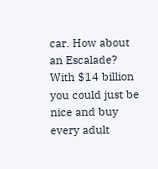car. How about an Escalade? With $14 billion you could just be nice and buy every adult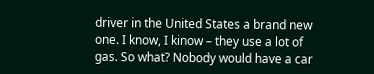driver in the United States a brand new one. I know, I kinow – they use a lot of gas. So what? Nobody would have a car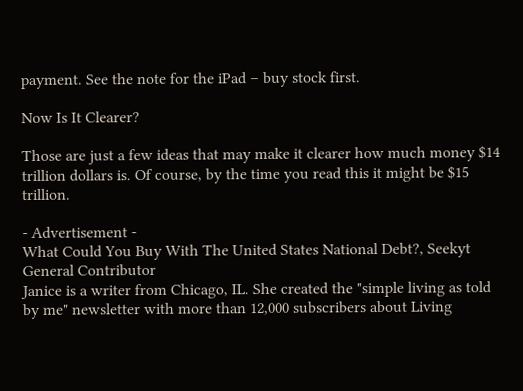payment. See the note for the iPad – buy stock first.

Now Is It Clearer?

Those are just a few ideas that may make it clearer how much money $14 trillion dollars is. Of course, by the time you read this it might be $15 trillion.

- Advertisement -
What Could You Buy With The United States National Debt?, Seekyt
General Contributor
Janice is a writer from Chicago, IL. She created the "simple living as told by me" newsletter with more than 12,000 subscribers about Living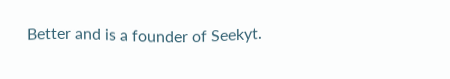Better and is a founder of Seekyt.